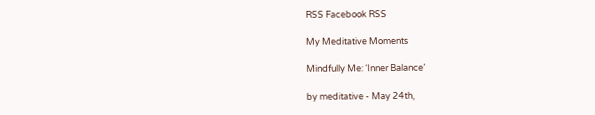RSS Facebook RSS

My Meditative Moments

Mindfully Me: ‘Inner Balance’

by meditative - May 24th,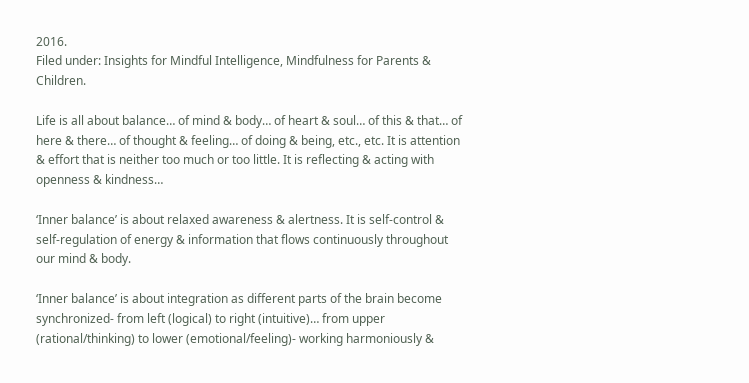2016.
Filed under: Insights for Mindful Intelligence, Mindfulness for Parents & Children.

Life is all about balance… of mind & body… of heart & soul… of this & that… of here & there… of thought & feeling… of doing & being, etc., etc. It is attention & effort that is neither too much or too little. It is reflecting & acting with openness & kindness…

‘Inner balance’ is about relaxed awareness & alertness. It is self-control & self-regulation of energy & information that flows continuously throughout our mind & body.

‘Inner balance’ is about integration as different parts of the brain become synchronized- from left (logical) to right (intuitive)… from upper (rational/thinking) to lower (emotional/feeling)- working harmoniously &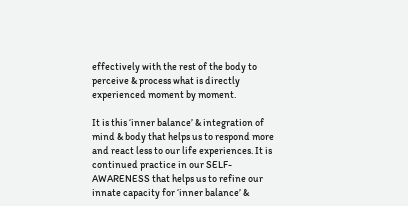effectively with the rest of the body to perceive & process what is directly experienced moment by moment.

It is this ‘inner balance’ & integration of mind & body that helps us to respond more and react less to our life experiences. It is continued practice in our SELF-AWARENESS that helps us to refine our innate capacity for ‘inner balance’ &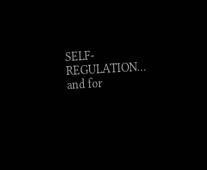SELF-REGULATION… and for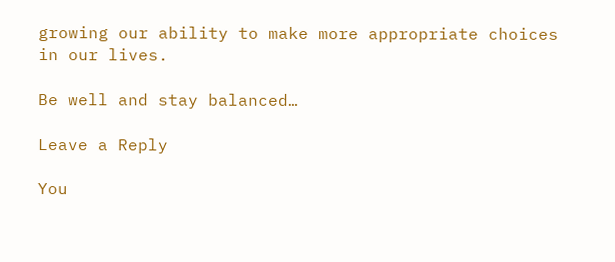growing our ability to make more appropriate choices in our lives.

Be well and stay balanced…

Leave a Reply

You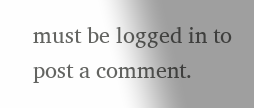must be logged in to post a comment.